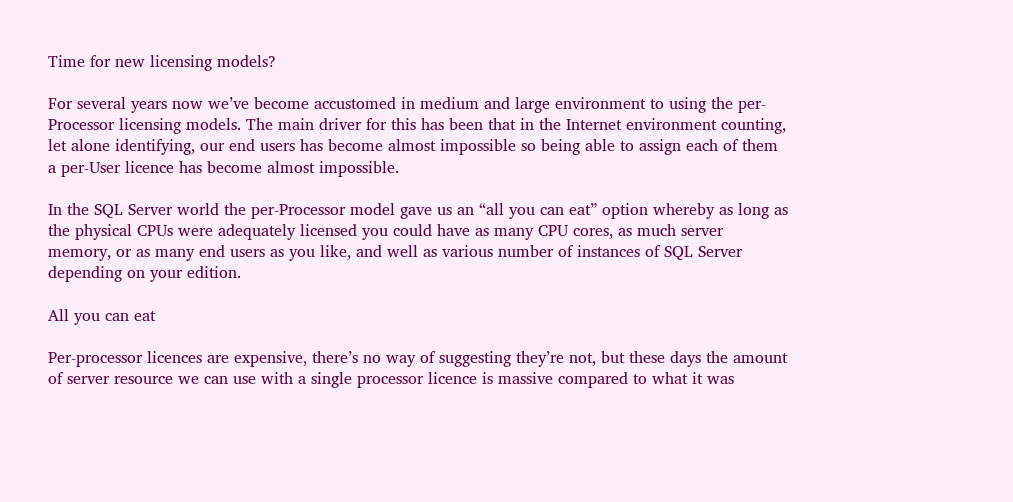Time for new licensing models?

For several years now we’ve become accustomed in medium and large environment to using the per-Processor licensing models. The main driver for this has been that in the Internet environment counting, let alone identifying, our end users has become almost impossible so being able to assign each of them a per-User licence has become almost impossible.

In the SQL Server world the per-Processor model gave us an “all you can eat” option whereby as long as the physical CPUs were adequately licensed you could have as many CPU cores, as much server memory, or as many end users as you like, and well as various number of instances of SQL Server depending on your edition.

All you can eat

Per-processor licences are expensive, there’s no way of suggesting they’re not, but these days the amount of server resource we can use with a single processor licence is massive compared to what it was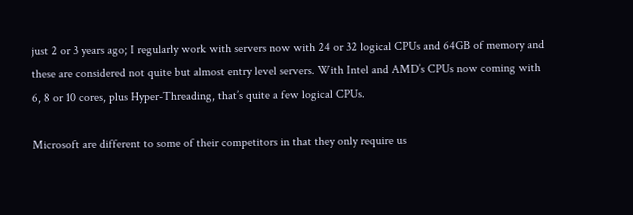just 2 or 3 years ago; I regularly work with servers now with 24 or 32 logical CPUs and 64GB of memory and these are considered not quite but almost entry level servers. With Intel and AMD’s CPUs now coming with 6, 8 or 10 cores, plus Hyper-Threading, that’s quite a few logical CPUs.

Microsoft are different to some of their competitors in that they only require us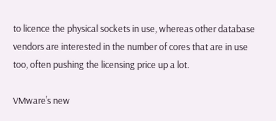to licence the physical sockets in use, whereas other database vendors are interested in the number of cores that are in use too, often pushing the licensing price up a lot.

VMware’s new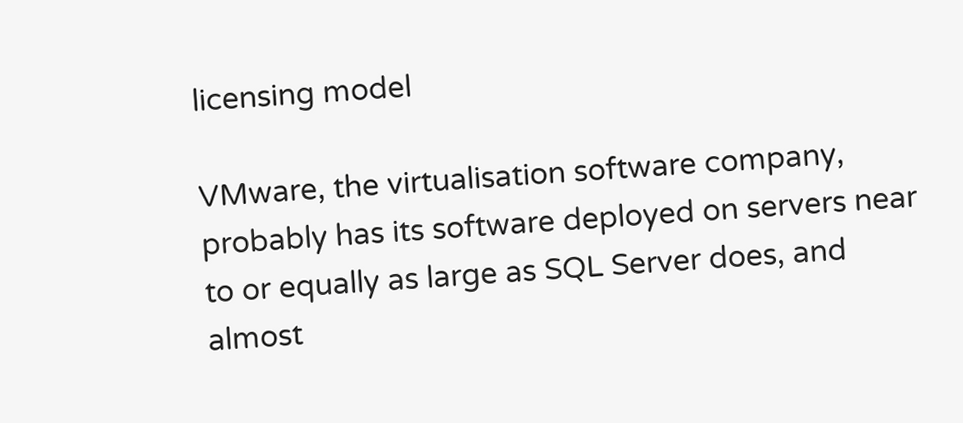licensing model

VMware, the virtualisation software company, probably has its software deployed on servers near to or equally as large as SQL Server does, and almost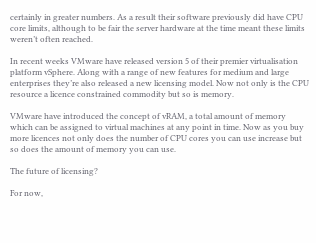certainly in greater numbers. As a result their software previously did have CPU core limits, although to be fair the server hardware at the time meant these limits weren’t often reached.

In recent weeks VMware have released version 5 of their premier virtualisation platform vSphere. Along with a range of new features for medium and large enterprises they’re also released a new licensing model. Now not only is the CPU resource a licence constrained commodity but so is memory.

VMware have introduced the concept of vRAM, a total amount of memory which can be assigned to virtual machines at any point in time. Now as you buy more licences not only does the number of CPU cores you can use increase but so does the amount of memory you can use.

The future of licensing?

For now,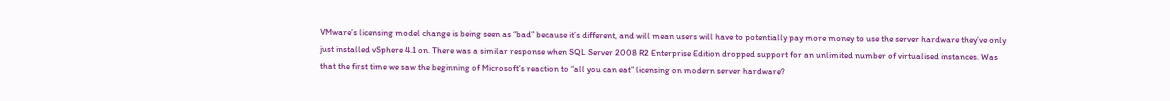VMware’s licensing model change is being seen as “bad” because it’s different, and will mean users will have to potentially pay more money to use the server hardware they’ve only just installed vSphere 4.1 on. There was a similar response when SQL Server 2008 R2 Enterprise Edition dropped support for an unlimited number of virtualised instances. Was that the first time we saw the beginning of Microsoft’s reaction to “all you can eat” licensing on modern server hardware?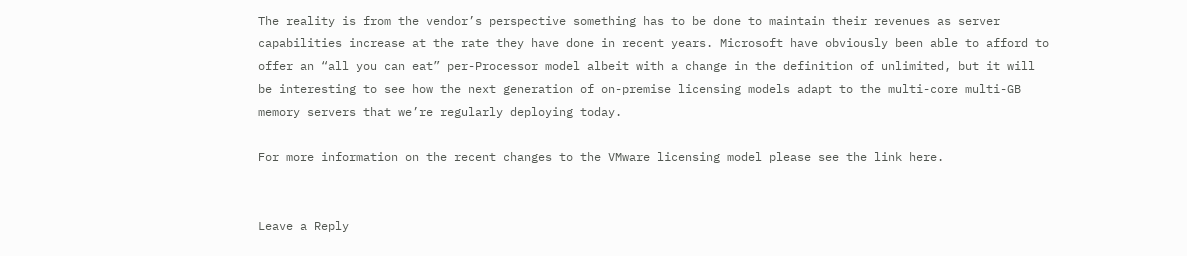The reality is from the vendor’s perspective something has to be done to maintain their revenues as server capabilities increase at the rate they have done in recent years. Microsoft have obviously been able to afford to offer an “all you can eat” per-Processor model albeit with a change in the definition of unlimited, but it will be interesting to see how the next generation of on-premise licensing models adapt to the multi-core multi-GB memory servers that we’re regularly deploying today.

For more information on the recent changes to the VMware licensing model please see the link here.


Leave a Reply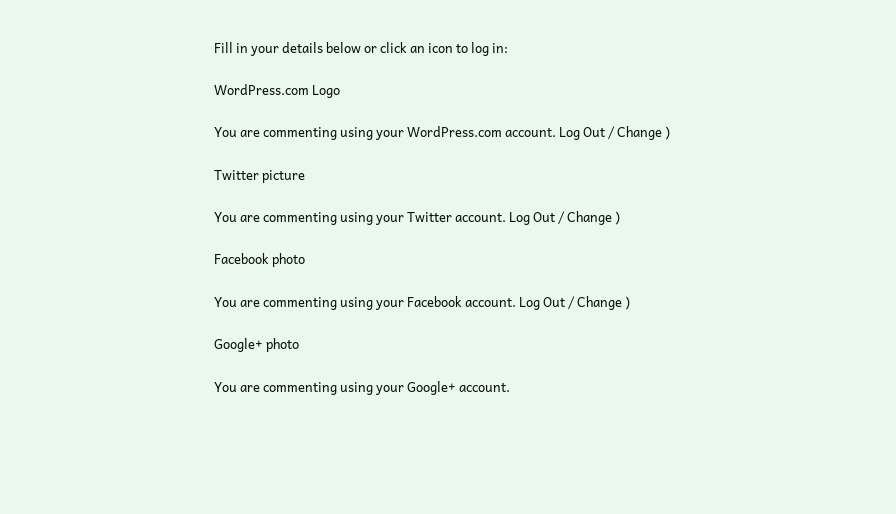Fill in your details below or click an icon to log in:

WordPress.com Logo

You are commenting using your WordPress.com account. Log Out / Change )

Twitter picture

You are commenting using your Twitter account. Log Out / Change )

Facebook photo

You are commenting using your Facebook account. Log Out / Change )

Google+ photo

You are commenting using your Google+ account.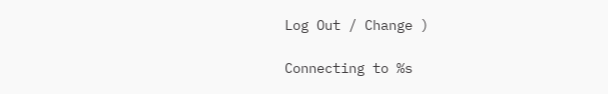Log Out / Change )

Connecting to %s